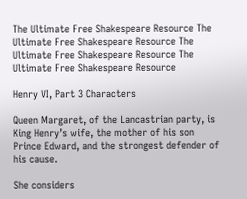The Ultimate Free Shakespeare Resource The Ultimate Free Shakespeare Resource The Ultimate Free Shakespeare Resource The Ultimate Free Shakespeare Resource

Henry VI, Part 3 Characters

Queen Margaret, of the Lancastrian party, is King Henry’s wife, the mother of his son Prince Edward, and the strongest defender of his cause.

She considers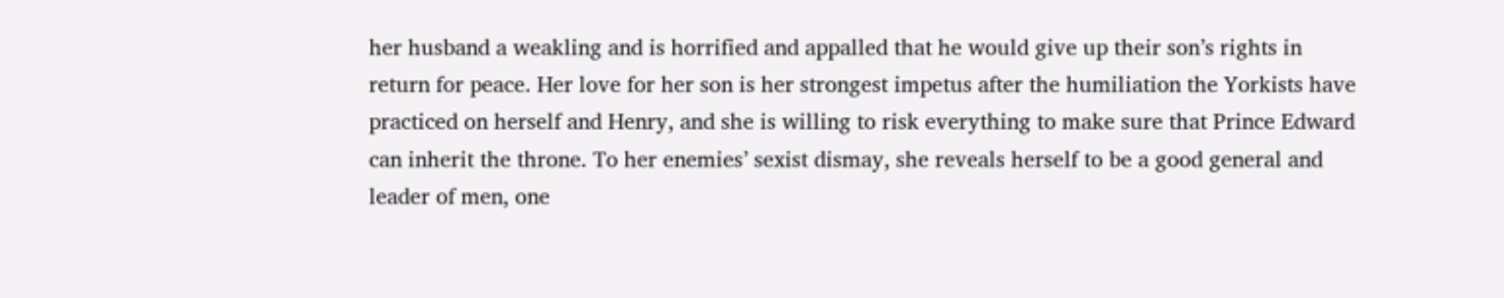her husband a weakling and is horrified and appalled that he would give up their son’s rights in return for peace. Her love for her son is her strongest impetus after the humiliation the Yorkists have practiced on herself and Henry, and she is willing to risk everything to make sure that Prince Edward can inherit the throne. To her enemies’ sexist dismay, she reveals herself to be a good general and leader of men, one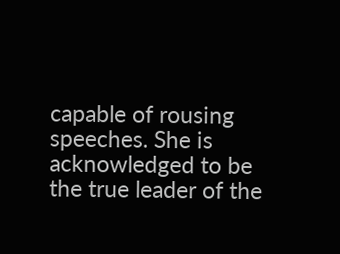capable of rousing speeches. She is acknowledged to be the true leader of the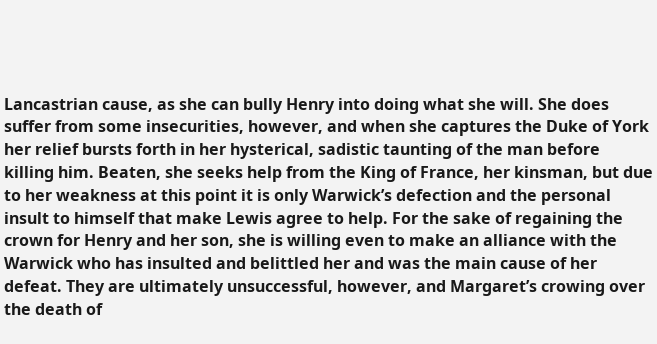Lancastrian cause, as she can bully Henry into doing what she will. She does suffer from some insecurities, however, and when she captures the Duke of York her relief bursts forth in her hysterical, sadistic taunting of the man before killing him. Beaten, she seeks help from the King of France, her kinsman, but due to her weakness at this point it is only Warwick’s defection and the personal insult to himself that make Lewis agree to help. For the sake of regaining the crown for Henry and her son, she is willing even to make an alliance with the Warwick who has insulted and belittled her and was the main cause of her defeat. They are ultimately unsuccessful, however, and Margaret’s crowing over the death of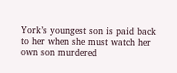York’s youngest son is paid back to her when she must watch her own son murdered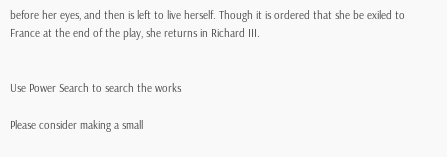before her eyes, and then is left to live herself. Though it is ordered that she be exiled to France at the end of the play, she returns in Richard III.


Use Power Search to search the works

Please consider making a small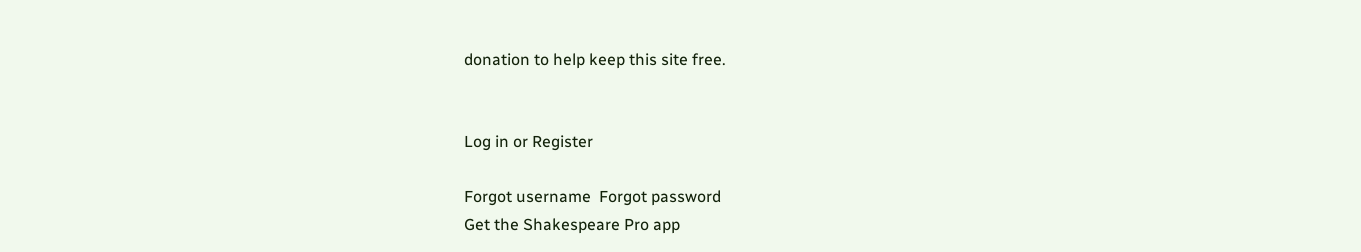donation to help keep this site free.


Log in or Register

Forgot username  Forgot password
Get the Shakespeare Pro app